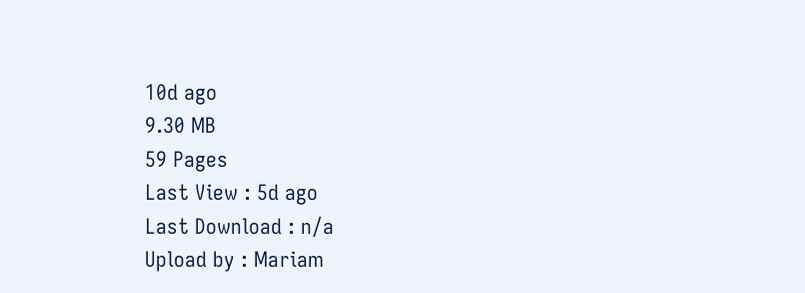10d ago
9.30 MB
59 Pages
Last View : 5d ago
Last Download : n/a
Upload by : Mariam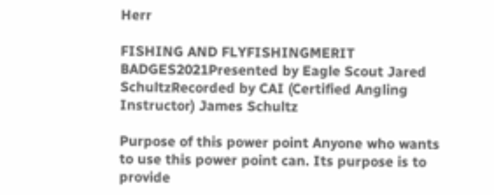Herr

FISHING AND FLYFISHINGMERIT BADGES2021Presented by Eagle Scout Jared SchultzRecorded by CAI (Certified Angling Instructor) James Schultz

Purpose of this power point Anyone who wants to use this power point can. Its purpose is to provide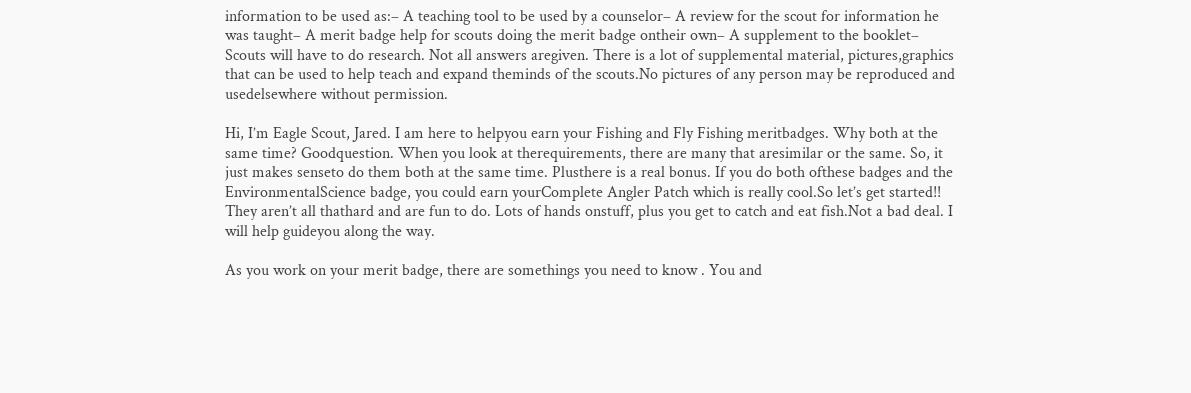information to be used as:– A teaching tool to be used by a counselor– A review for the scout for information he was taught– A merit badge help for scouts doing the merit badge ontheir own– A supplement to the booklet– Scouts will have to do research. Not all answers aregiven. There is a lot of supplemental material, pictures,graphics that can be used to help teach and expand theminds of the scouts.No pictures of any person may be reproduced and usedelsewhere without permission.

Hi, I’m Eagle Scout, Jared. I am here to helpyou earn your Fishing and Fly Fishing meritbadges. Why both at the same time? Goodquestion. When you look at therequirements, there are many that aresimilar or the same. So, it just makes senseto do them both at the same time. Plusthere is a real bonus. If you do both ofthese badges and the EnvironmentalScience badge, you could earn yourComplete Angler Patch which is really cool.So let’s get started!! They aren’t all thathard and are fun to do. Lots of hands onstuff, plus you get to catch and eat fish.Not a bad deal. I will help guideyou along the way.

As you work on your merit badge, there are somethings you need to know . You and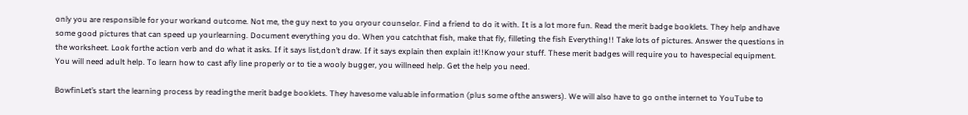only you are responsible for your workand outcome. Not me, the guy next to you oryour counselor. Find a friend to do it with. It is a lot more fun. Read the merit badge booklets. They help andhave some good pictures that can speed up yourlearning. Document everything you do. When you catchthat fish, make that fly, filleting the fish Everything!! Take lots of pictures. Answer the questions in the worksheet. Look forthe action verb and do what it asks. If it says list,don’t draw. If it says explain then explain it!!Know your stuff. These merit badges will require you to havespecial equipment. You will need adult help. To learn how to cast afly line properly or to tie a wooly bugger, you willneed help. Get the help you need.

BowfinLet’s start the learning process by readingthe merit badge booklets. They havesome valuable information (plus some ofthe answers). We will also have to go onthe internet to YouTube to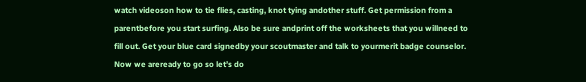watch videoson how to tie flies, casting, knot tying andother stuff. Get permission from a parentbefore you start surfing. Also be sure andprint off the worksheets that you willneed to fill out. Get your blue card signedby your scoutmaster and talk to yourmerit badge counselor. Now we areready to go so let’s do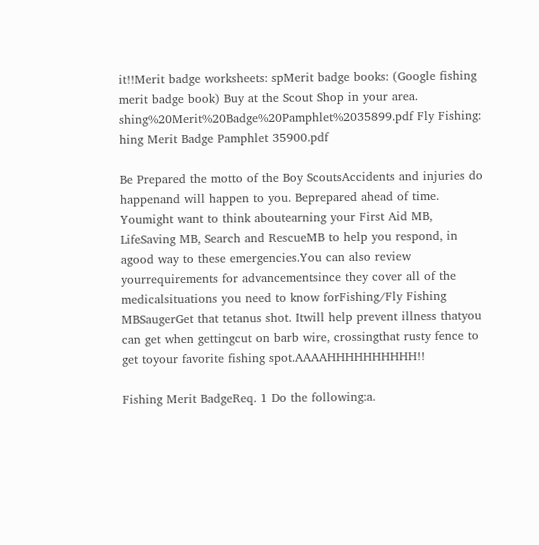it!!Merit badge worksheets: spMerit badge books: (Google fishing merit badge book) Buy at the Scout Shop in your area. shing%20Merit%20Badge%20Pamphlet%2035899.pdf Fly Fishing: hing Merit Badge Pamphlet 35900.pdf

Be Prepared the motto of the Boy ScoutsAccidents and injuries do happenand will happen to you. Beprepared ahead of time. Youmight want to think aboutearning your First Aid MB, LifeSaving MB, Search and RescueMB to help you respond, in agood way to these emergencies.You can also review yourrequirements for advancementsince they cover all of the medicalsituations you need to know forFishing/Fly Fishing MBSaugerGet that tetanus shot. Itwill help prevent illness thatyou can get when gettingcut on barb wire, crossingthat rusty fence to get toyour favorite fishing spot.AAAAHHHHHHHHHH!!

Fishing Merit BadgeReq. 1 Do the following:a.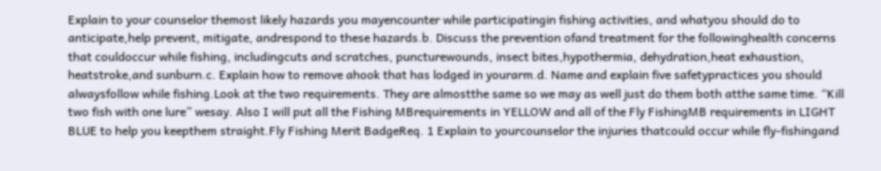Explain to your counselor themost likely hazards you mayencounter while participatingin fishing activities, and whatyou should do to anticipate,help prevent, mitigate, andrespond to these hazards.b. Discuss the prevention ofand treatment for the followinghealth concerns that couldoccur while fishing, includingcuts and scratches, puncturewounds, insect bites,hypothermia, dehydration,heat exhaustion, heatstroke,and sunburn.c. Explain how to remove ahook that has lodged in yourarm.d. Name and explain five safetypractices you should alwaysfollow while fishing.Look at the two requirements. They are almostthe same so we may as well just do them both atthe same time. “Kill two fish with one lure” wesay. Also I will put all the Fishing MBrequirements in YELLOW and all of the Fly FishingMB requirements in LIGHT BLUE to help you keepthem straight.Fly Fishing Merit BadgeReq. 1 Explain to yourcounselor the injuries thatcould occur while fly-fishingand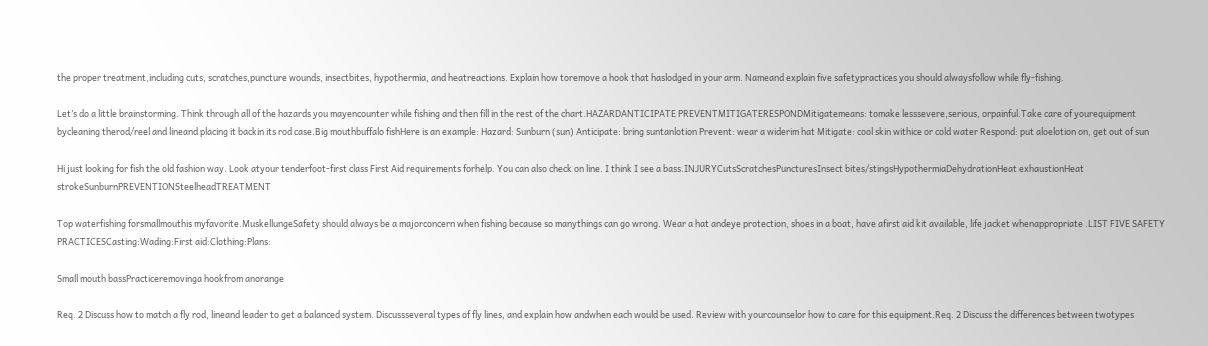the proper treatment,including cuts, scratches,puncture wounds, insectbites, hypothermia, and heatreactions. Explain how toremove a hook that haslodged in your arm. Nameand explain five safetypractices you should alwaysfollow while fly-fishing.

Let’s do a little brainstorming. Think through all of the hazards you mayencounter while fishing and then fill in the rest of the chart.HAZARDANTICIPATE PREVENTMITIGATERESPONDMitigatemeans: tomake lesssevere,serious, orpainful.Take care of yourequipment bycleaning therod/reel and lineand placing it backin its rod case.Big mouthbuffalo fishHere is an example: Hazard: Sunburn (sun) Anticipate: bring suntanlotion Prevent: wear a widerim hat Mitigate: cool skin withice or cold water Respond: put aloelotion on, get out of sun

Hi just looking for fish the old fashion way. Look atyour tenderfoot-first class First Aid requirements forhelp. You can also check on line. I think I see a bass.INJURYCutsScratchesPuncturesInsect bites/stingsHypothermiaDehydrationHeat exhaustionHeat strokeSunburnPREVENTIONSteelheadTREATMENT

Top waterfishing forsmallmouthis myfavorite.MuskellungeSafety should always be a majorconcern when fishing because so manythings can go wrong. Wear a hat andeye protection, shoes in a boat, have afirst aid kit available, life jacket whenappropriate .LIST FIVE SAFETY PRACTICESCasting:Wading:First aid:Clothing:Plans:

Small mouth bassPracticeremovinga hookfrom anorange

Req. 2 Discuss how to match a fly rod, lineand leader to get a balanced system. Discussseveral types of fly lines, and explain how andwhen each would be used. Review with yourcounselor how to care for this equipment.Req. 2 Discuss the differences between twotypes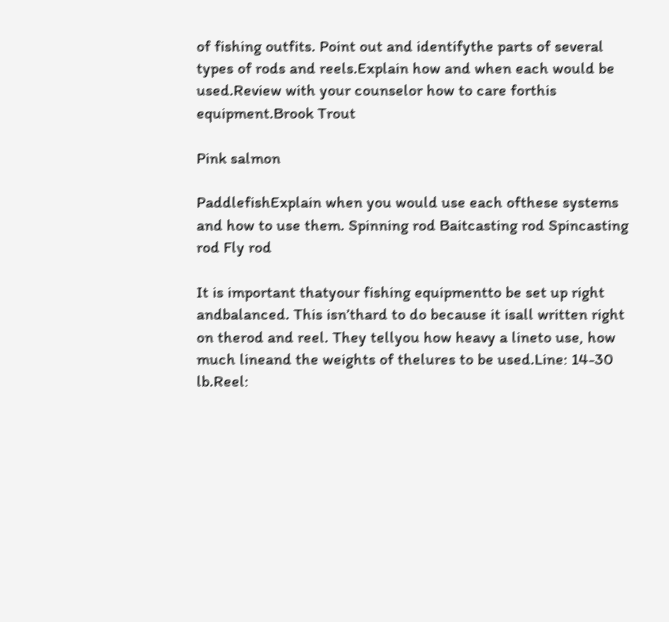of fishing outfits. Point out and identifythe parts of several types of rods and reels.Explain how and when each would be used.Review with your counselor how to care forthis equipment.Brook Trout

Pink salmon

PaddlefishExplain when you would use each ofthese systems and how to use them. Spinning rod Baitcasting rod Spincasting rod Fly rod

It is important thatyour fishing equipmentto be set up right andbalanced. This isn’thard to do because it isall written right on therod and reel. They tellyou how heavy a lineto use, how much lineand the weights of thelures to be used.Line: 14-30 lb.Reel: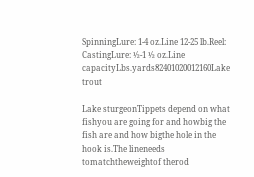SpinningLure: 1-4 oz.Line 12-25 lb.Reel: CastingLure: ½-1 ½ oz.Line capacityLbs.yards82401020012160Lake trout

Lake sturgeonTippets depend on what fishyou are going for and howbig the fish are and how bigthe hole in the hook is.The lineneeds tomatchtheweightof therod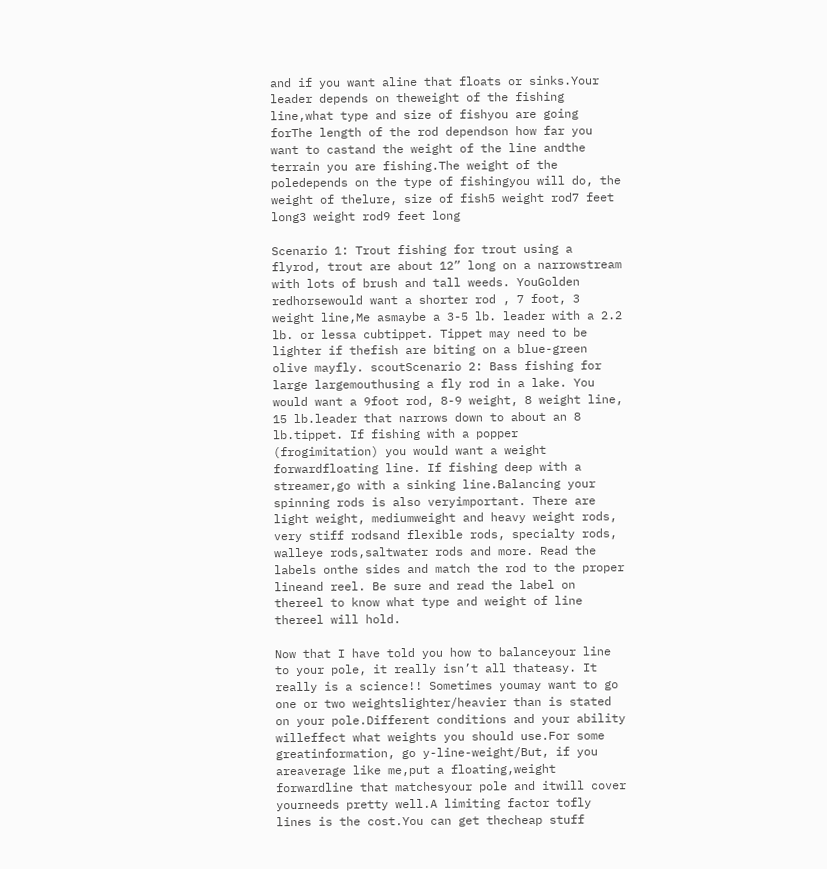and if you want aline that floats or sinks.Your leader depends on theweight of the fishing line,what type and size of fishyou are going forThe length of the rod dependson how far you want to castand the weight of the line andthe terrain you are fishing.The weight of the poledepends on the type of fishingyou will do, the weight of thelure, size of fish5 weight rod7 feet long3 weight rod9 feet long

Scenario 1: Trout fishing for trout using a flyrod, trout are about 12” long on a narrowstream with lots of brush and tall weeds. YouGolden redhorsewould want a shorter rod , 7 foot, 3 weight line,Me asmaybe a 3-5 lb. leader with a 2.2 lb. or lessa cubtippet. Tippet may need to be lighter if thefish are biting on a blue-green olive mayfly. scoutScenario 2: Bass fishing for large largemouthusing a fly rod in a lake. You would want a 9foot rod, 8-9 weight, 8 weight line, 15 lb.leader that narrows down to about an 8 lb.tippet. If fishing with a popper (frogimitation) you would want a weight forwardfloating line. If fishing deep with a streamer,go with a sinking line.Balancing your spinning rods is also veryimportant. There are light weight, mediumweight and heavy weight rods, very stiff rodsand flexible rods, specialty rods, walleye rods,saltwater rods and more. Read the labels onthe sides and match the rod to the proper lineand reel. Be sure and read the label on thereel to know what type and weight of line thereel will hold.

Now that I have told you how to balanceyour line to your pole, it really isn’t all thateasy. It really is a science!! Sometimes youmay want to go one or two weightslighter/heavier than is stated on your pole.Different conditions and your ability willeffect what weights you should use.For some greatinformation, go y-line-weight/But, if you areaverage like me,put a floating,weight forwardline that matchesyour pole and itwill cover yourneeds pretty well.A limiting factor tofly lines is the cost.You can get thecheap stuff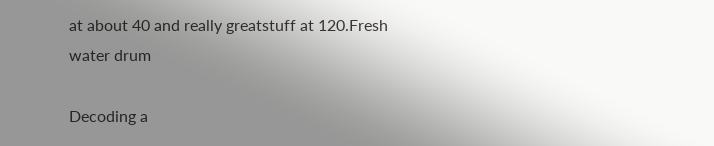at about 40 and really greatstuff at 120.Fresh water drum

Decoding a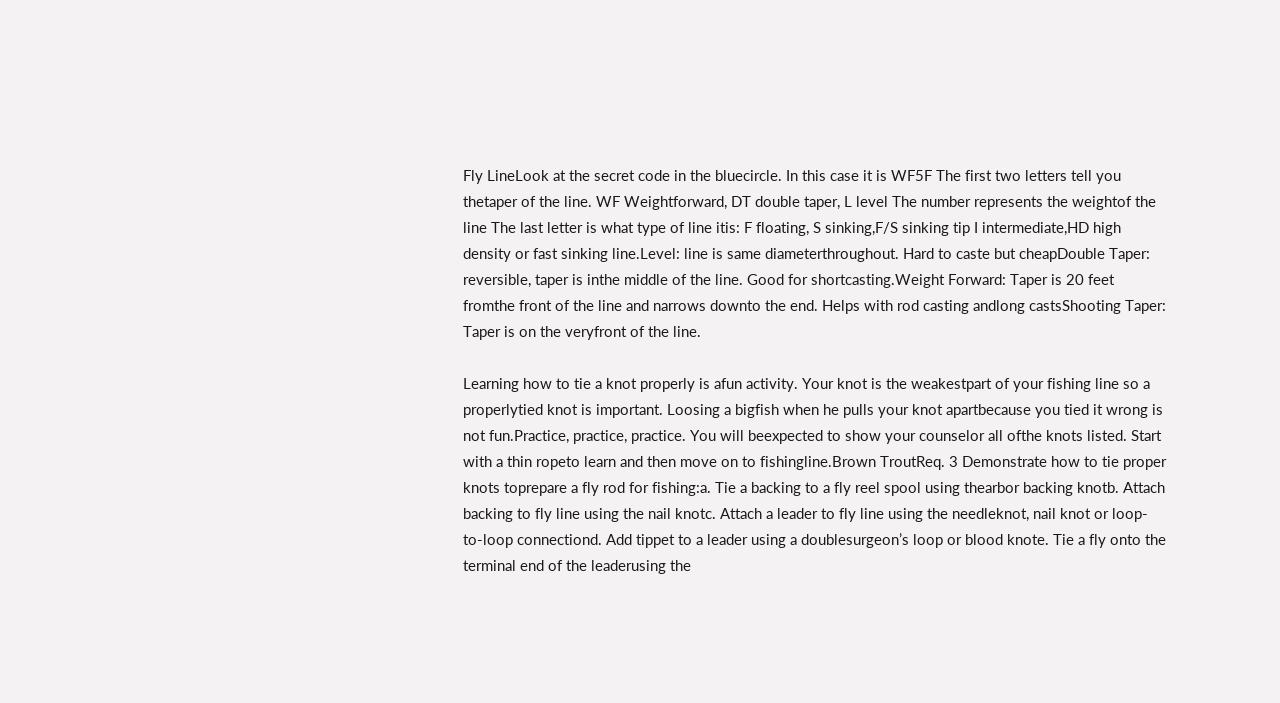Fly LineLook at the secret code in the bluecircle. In this case it is WF5F The first two letters tell you thetaper of the line. WF Weightforward, DT double taper, L level The number represents the weightof the line The last letter is what type of line itis: F floating, S sinking,F/S sinking tip I intermediate,HD high density or fast sinking line.Level: line is same diameterthroughout. Hard to caste but cheapDouble Taper: reversible, taper is inthe middle of the line. Good for shortcasting.Weight Forward: Taper is 20 feet fromthe front of the line and narrows downto the end. Helps with rod casting andlong castsShooting Taper: Taper is on the veryfront of the line.

Learning how to tie a knot properly is afun activity. Your knot is the weakestpart of your fishing line so a properlytied knot is important. Loosing a bigfish when he pulls your knot apartbecause you tied it wrong is not fun.Practice, practice, practice. You will beexpected to show your counselor all ofthe knots listed. Start with a thin ropeto learn and then move on to fishingline.Brown TroutReq. 3 Demonstrate how to tie proper knots toprepare a fly rod for fishing:a. Tie a backing to a fly reel spool using thearbor backing knotb. Attach backing to fly line using the nail knotc. Attach a leader to fly line using the needleknot, nail knot or loop-to-loop connectiond. Add tippet to a leader using a doublesurgeon’s loop or blood knote. Tie a fly onto the terminal end of the leaderusing the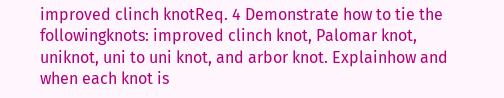improved clinch knotReq. 4 Demonstrate how to tie the followingknots: improved clinch knot, Palomar knot, uniknot, uni to uni knot, and arbor knot. Explainhow and when each knot is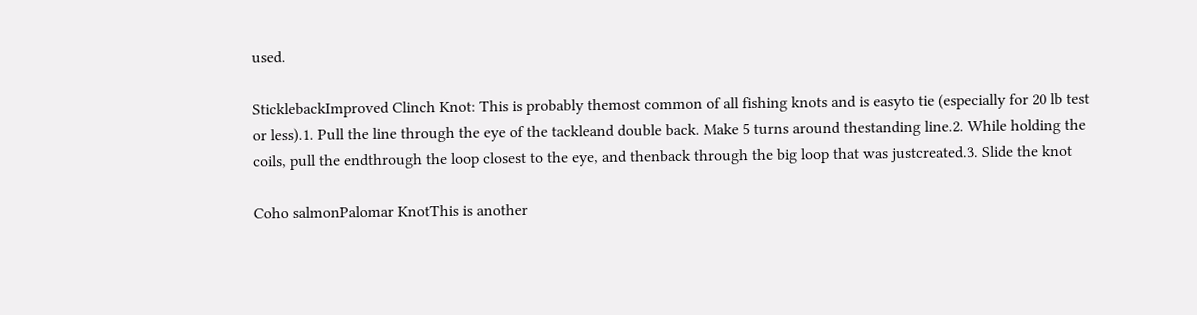used.

SticklebackImproved Clinch Knot: This is probably themost common of all fishing knots and is easyto tie (especially for 20 lb test or less).1. Pull the line through the eye of the tackleand double back. Make 5 turns around thestanding line.2. While holding the coils, pull the endthrough the loop closest to the eye, and thenback through the big loop that was justcreated.3. Slide the knot

Coho salmonPalomar KnotThis is another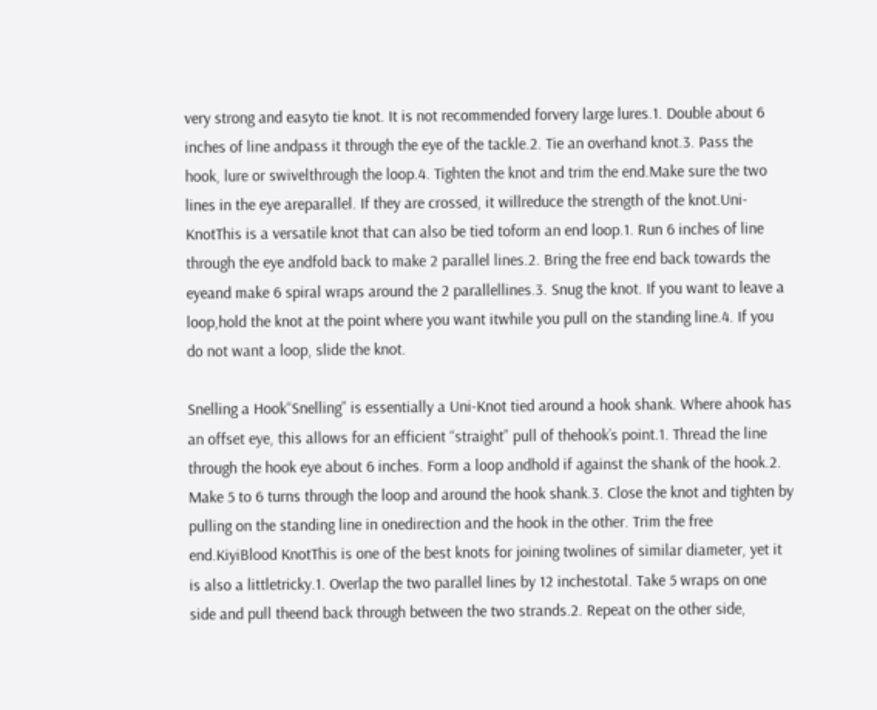very strong and easyto tie knot. It is not recommended forvery large lures.1. Double about 6 inches of line andpass it through the eye of the tackle.2. Tie an overhand knot.3. Pass the hook, lure or swivelthrough the loop.4. Tighten the knot and trim the end.Make sure the two lines in the eye areparallel. If they are crossed, it willreduce the strength of the knot.Uni-KnotThis is a versatile knot that can also be tied toform an end loop.1. Run 6 inches of line through the eye andfold back to make 2 parallel lines.2. Bring the free end back towards the eyeand make 6 spiral wraps around the 2 parallellines.3. Snug the knot. If you want to leave a loop,hold the knot at the point where you want itwhile you pull on the standing line.4. If you do not want a loop, slide the knot.

Snelling a Hook“Snelling” is essentially a Uni-Knot tied around a hook shank. Where ahook has an offset eye, this allows for an efficient “straight” pull of thehook’s point.1. Thread the line through the hook eye about 6 inches. Form a loop andhold if against the shank of the hook.2. Make 5 to 6 turns through the loop and around the hook shank.3. Close the knot and tighten by pulling on the standing line in onedirection and the hook in the other. Trim the free end.KiyiBlood KnotThis is one of the best knots for joining twolines of similar diameter, yet it is also a littletricky.1. Overlap the two parallel lines by 12 inchestotal. Take 5 wraps on one side and pull theend back through between the two strands.2. Repeat on the other side,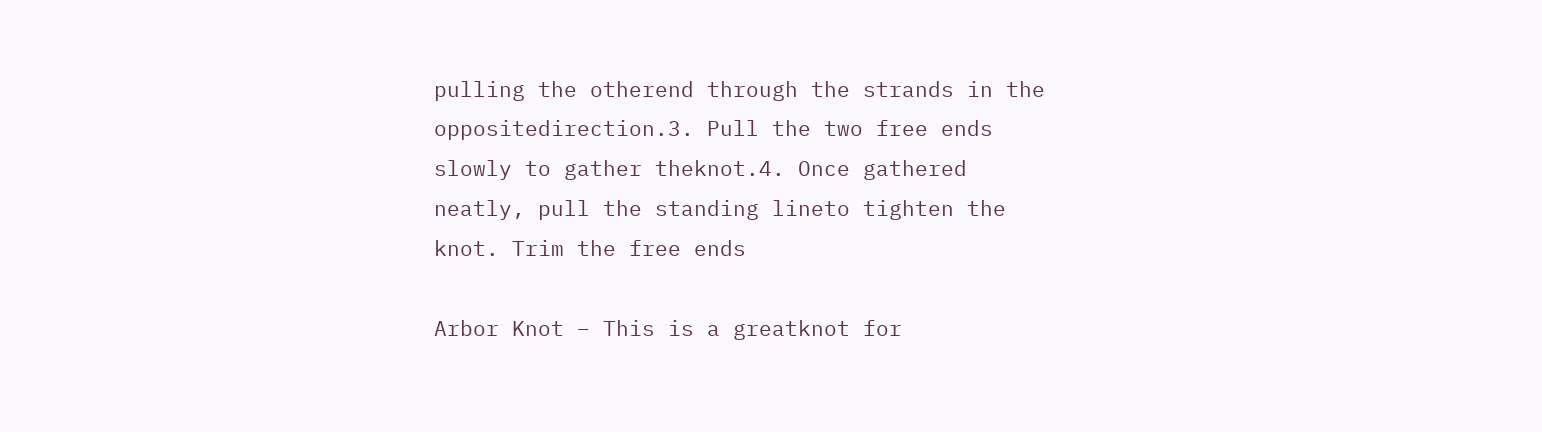pulling the otherend through the strands in the oppositedirection.3. Pull the two free ends slowly to gather theknot.4. Once gathered neatly, pull the standing lineto tighten the knot. Trim the free ends

Arbor Knot – This is a greatknot for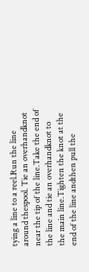tying a line to a reel.Run the line around thespool. Tie an overhandknot near the tip of the line.Take the end of the line and tie an overhandknot to the main line.Tighten the knot at the end of the line andthen pull the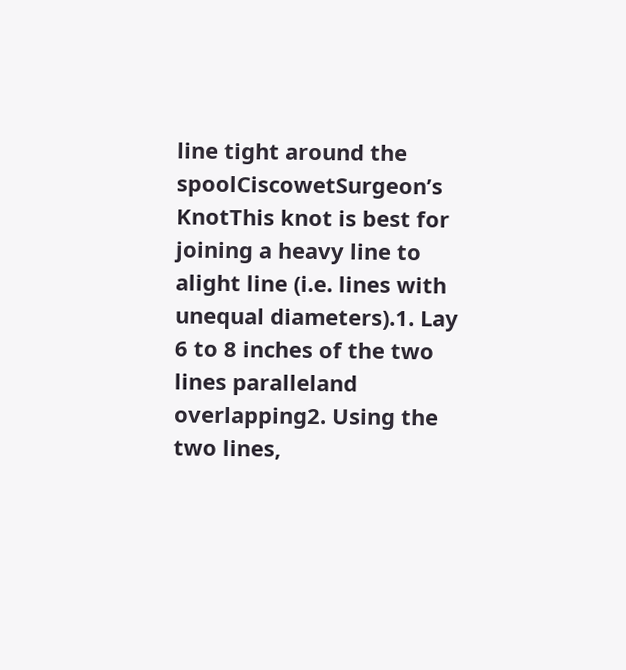line tight around the spoolCiscowetSurgeon’s KnotThis knot is best for joining a heavy line to alight line (i.e. lines with unequal diameters).1. Lay 6 to 8 inches of the two lines paralleland overlapping2. Using the two lines,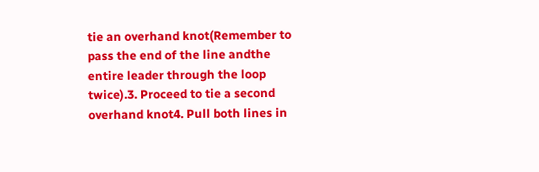tie an overhand knot(Remember to pass the end of the line andthe entire leader through the loop twice).3. Proceed to tie a second overhand knot4. Pull both lines in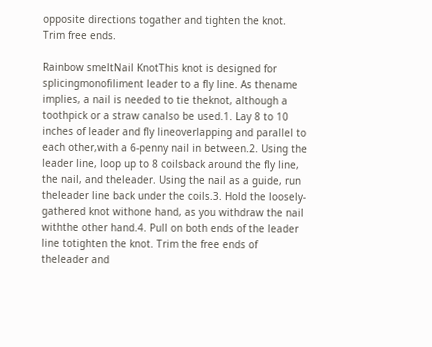opposite directions togather and tighten the knot. Trim free ends.

Rainbow smeltNail KnotThis knot is designed for splicingmonofiliment leader to a fly line. As thename implies, a nail is needed to tie theknot, although a toothpick or a straw canalso be used.1. Lay 8 to 10 inches of leader and fly lineoverlapping and parallel to each other,with a 6-penny nail in between.2. Using the leader line, loop up to 8 coilsback around the fly line, the nail, and theleader. Using the nail as a guide, run theleader line back under the coils.3. Hold the loosely-gathered knot withone hand, as you withdraw the nail withthe other hand.4. Pull on both ends of the leader line totighten the knot. Trim the free ends of theleader and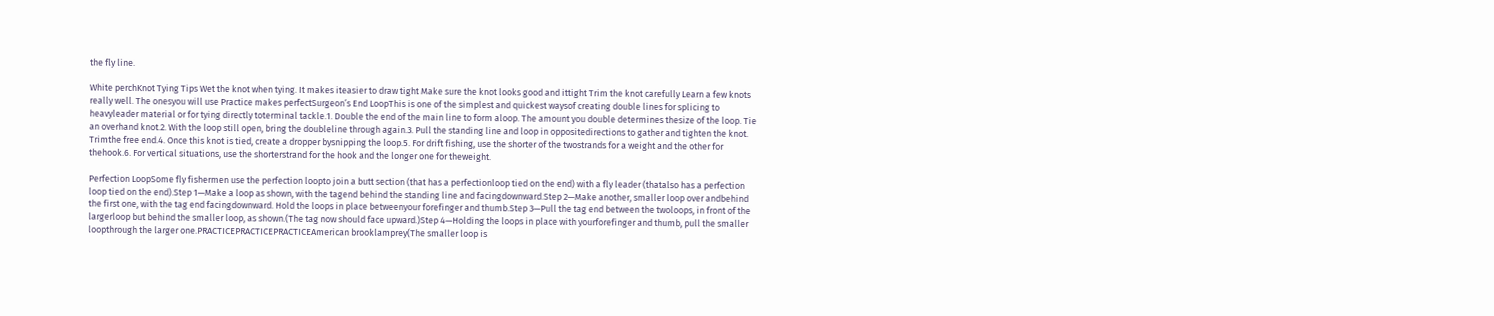the fly line.

White perchKnot Tying Tips Wet the knot when tying. It makes iteasier to draw tight Make sure the knot looks good and ittight Trim the knot carefully Learn a few knots really well. The onesyou will use Practice makes perfectSurgeon’s End LoopThis is one of the simplest and quickest waysof creating double lines for splicing to heavyleader material or for tying directly toterminal tackle.1. Double the end of the main line to form aloop. The amount you double determines thesize of the loop. Tie an overhand knot.2. With the loop still open, bring the doubleline through again.3. Pull the standing line and loop in oppositedirections to gather and tighten the knot. Trimthe free end.4. Once this knot is tied, create a dropper bysnipping the loop.5. For drift fishing, use the shorter of the twostrands for a weight and the other for thehook.6. For vertical situations, use the shorterstrand for the hook and the longer one for theweight.

Perfection LoopSome fly fishermen use the perfection loopto join a butt section (that has a perfectionloop tied on the end) with a fly leader (thatalso has a perfection loop tied on the end).Step 1—Make a loop as shown, with the tagend behind the standing line and facingdownward.Step 2—Make another, smaller loop over andbehind the first one, with the tag end facingdownward. Hold the loops in place betweenyour forefinger and thumb.Step 3—Pull the tag end between the twoloops, in front of the largerloop but behind the smaller loop, as shown.(The tag now should face upward.)Step 4—Holding the loops in place with yourforefinger and thumb, pull the smaller loopthrough the larger one.PRACTICEPRACTICEPRACTICEAmerican brooklamprey(The smaller loop is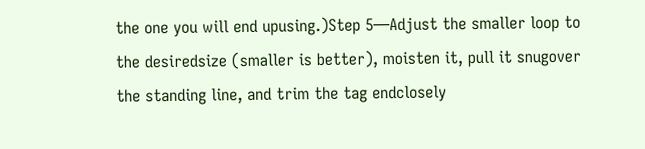the one you will end upusing.)Step 5—Adjust the smaller loop to the desiredsize (smaller is better), moisten it, pull it snugover the standing line, and trim the tag endclosely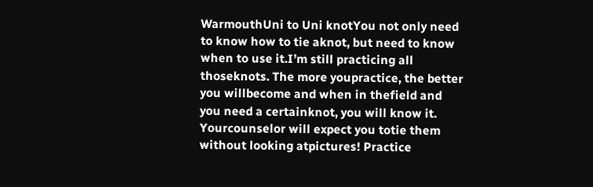WarmouthUni to Uni knotYou not only need to know how to tie aknot, but need to know when to use it.I’m still practicing all thoseknots. The more youpractice, the better you willbecome and when in thefield and you need a certainknot, you will know it. Yourcounselor will expect you totie them without looking atpictures! Practice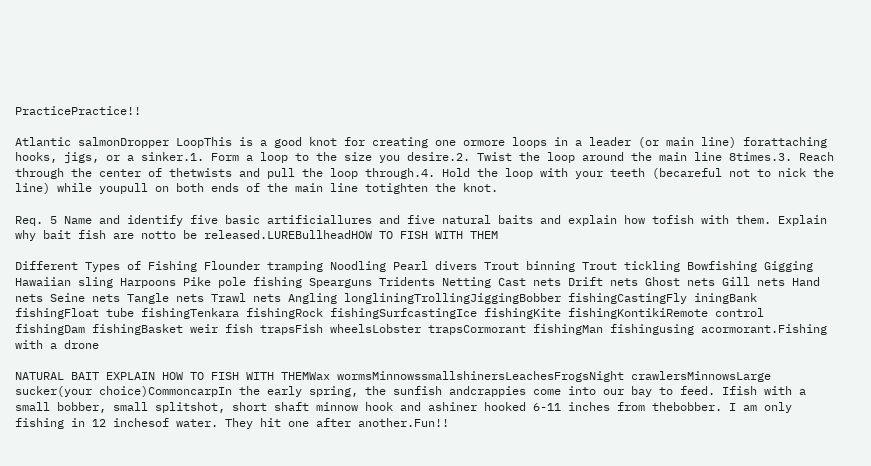PracticePractice!!

Atlantic salmonDropper LoopThis is a good knot for creating one ormore loops in a leader (or main line) forattaching hooks, jigs, or a sinker.1. Form a loop to the size you desire.2. Twist the loop around the main line 8times.3. Reach through the center of thetwists and pull the loop through.4. Hold the loop with your teeth (becareful not to nick the line) while youpull on both ends of the main line totighten the knot.

Req. 5 Name and identify five basic artificiallures and five natural baits and explain how tofish with them. Explain why bait fish are notto be released.LUREBullheadHOW TO FISH WITH THEM

Different Types of Fishing Flounder tramping Noodling Pearl divers Trout binning Trout tickling Bowfishing Gigging Hawaiian sling Harpoons Pike pole fishing Spearguns Tridents Netting Cast nets Drift nets Ghost nets Gill nets Hand nets Seine nets Tangle nets Trawl nets Angling longliningTrollingJiggingBobber fishingCastingFly iningBank fishingFloat tube fishingTenkara fishingRock fishingSurfcastingIce fishingKite fishingKontikiRemote control fishingDam fishingBasket weir fish trapsFish wheelsLobster trapsCormorant fishingMan fishingusing acormorant.Fishing with a drone

NATURAL BAIT EXPLAIN HOW TO FISH WITH THEMWax wormsMinnowssmallshinersLeachesFrogsNight crawlersMinnowsLarge sucker(your choice)CommoncarpIn the early spring, the sunfish andcrappies come into our bay to feed. Ifish with a small bobber, small splitshot, short shaft minnow hook and ashiner hooked 6-11 inches from thebobber. I am only fishing in 12 inchesof water. They hit one after another.Fun!!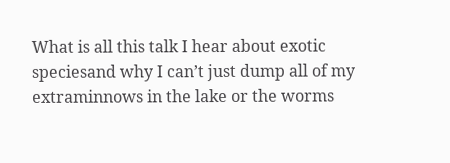What is all this talk I hear about exotic speciesand why I can’t just dump all of my extraminnows in the lake or the worms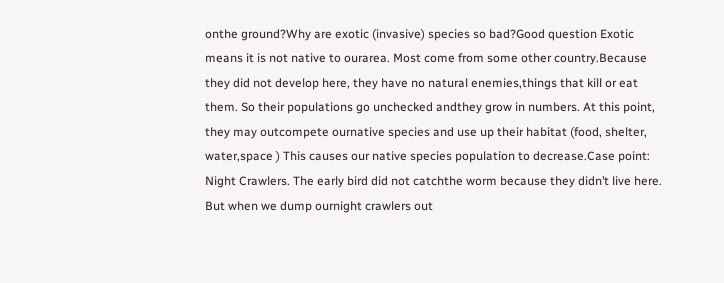onthe ground?Why are exotic (invasive) species so bad?Good question Exotic means it is not native to ourarea. Most come from some other country.Because they did not develop here, they have no natural enemies,things that kill or eat them. So their populations go unchecked andthey grow in numbers. At this point, they may outcompete ournative species and use up their habitat (food, shelter, water,space ) This causes our native species population to decrease.Case point: Night Crawlers. The early bird did not catchthe worm because they didn’t live here. But when we dump ournight crawlers out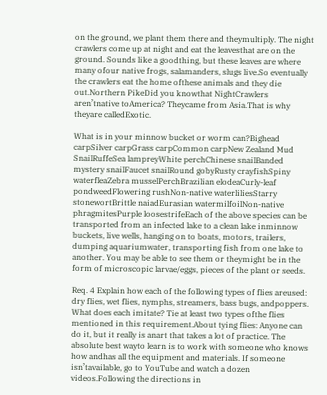on the ground, we plant them there and theymultiply. The night crawlers come up at night and eat the leavesthat are on the ground. Sounds like a goodthing, but these leaves are where many ofour native frogs, salamanders, slugs live.So eventually the crawlers eat the home ofthese animals and they die out.Northern PikeDid you knowthat NightCrawlers aren’tnative toAmerica? Theycame from Asia.That is why theyare calledExotic.

What is in your minnow bucket or worm can?Bighead carpSilver carpGrass carpCommon carpNew Zealand Mud SnailRuffeSea lampreyWhite perchChinese snailBanded mystery snailFaucet snailRound gobyRusty crayfishSpiny waterfleaZebra musselPerchBrazilian elodeaCurly-leaf pondweedFlowering rushNon-native waterliliesStarry stonewortBrittle naiadEurasian watermilfoilNon-native phragmitesPurple loosestrifeEach of the above species can be transported from an infected lake to a clean lake inminnow buckets, live wells, hanging on to boats, motors, trailers, dumping aquariumwater, transporting fish from one lake to another. You may be able to see them or theymight be in the form of microscopic larvae/eggs, pieces of the plant or seeds.

Req. 4 Explain how each of the following types of flies areused: dry flies, wet flies, nymphs, streamers, bass bugs, andpoppers. What does each imitate? Tie at least two types ofthe flies mentioned in this requirement.About tying flies: Anyone can do it, but it really is anart that takes a lot of practice. The absolute best wayto learn is to work with someone who knows how andhas all the equipment and materials. If someone isn’tavailable, go to YouTube and watch a dozen videos.Following the directions in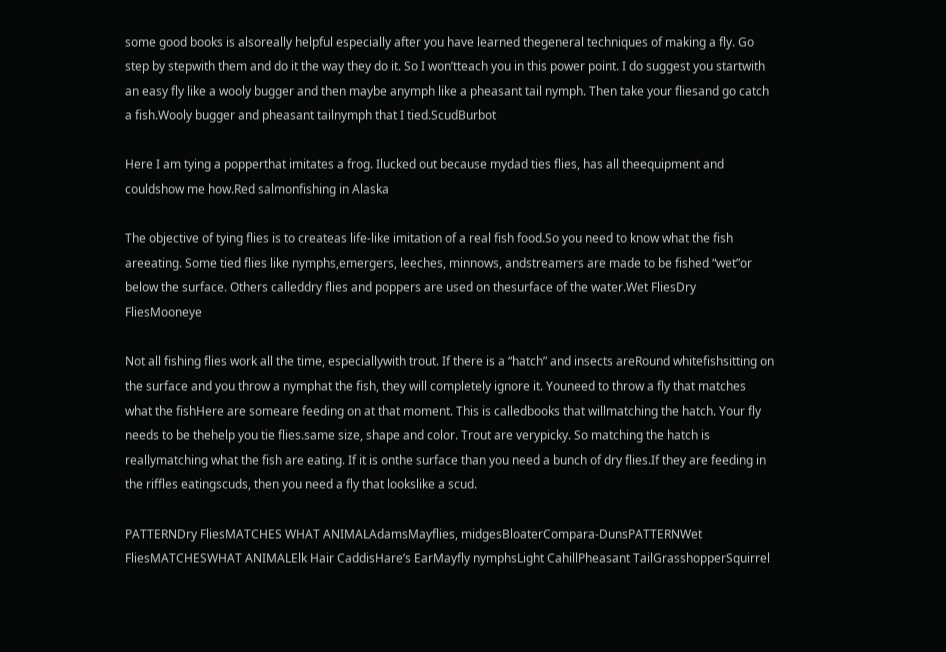some good books is alsoreally helpful especially after you have learned thegeneral techniques of making a fly. Go step by stepwith them and do it the way they do it. So I won’tteach you in this power point. I do suggest you startwith an easy fly like a wooly bugger and then maybe anymph like a pheasant tail nymph. Then take your fliesand go catch a fish.Wooly bugger and pheasant tailnymph that I tied.ScudBurbot

Here I am tying a popperthat imitates a frog. Ilucked out because mydad ties flies, has all theequipment and couldshow me how.Red salmonfishing in Alaska

The objective of tying flies is to createas life-like imitation of a real fish food.So you need to know what the fish areeating. Some tied flies like nymphs,emergers, leeches, minnows, andstreamers are made to be fished “wet”or below the surface. Others calleddry flies and poppers are used on thesurface of the water.Wet FliesDry FliesMooneye

Not all fishing flies work all the time, especiallywith trout. If there is a “hatch” and insects areRound whitefishsitting on the surface and you throw a nymphat the fish, they will completely ignore it. Youneed to throw a fly that matches what the fishHere are someare feeding on at that moment. This is calledbooks that willmatching the hatch. Your fly needs to be thehelp you tie flies.same size, shape and color. Trout are verypicky. So matching the hatch is reallymatching what the fish are eating. If it is onthe surface than you need a bunch of dry flies.If they are feeding in the riffles eatingscuds, then you need a fly that lookslike a scud.

PATTERNDry FliesMATCHES WHAT ANIMALAdamsMayflies, midgesBloaterCompara-DunsPATTERNWet FliesMATCHESWHAT ANIMALElk Hair CaddisHare’s EarMayfly nymphsLight CahillPheasant TailGrasshopperSquirrel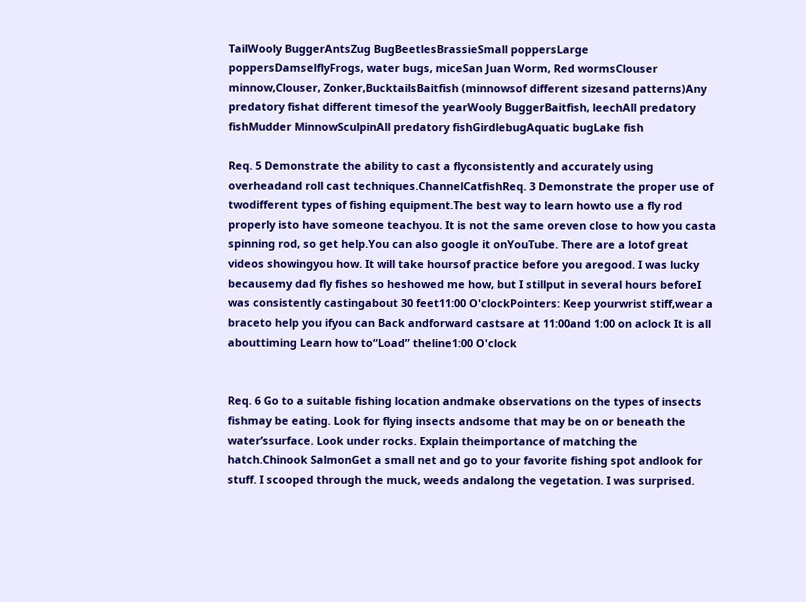TailWooly BuggerAntsZug BugBeetlesBrassieSmall poppersLarge poppersDamselflyFrogs, water bugs, miceSan Juan Worm, Red wormsClouser minnow,Clouser, Zonker,BucktailsBaitfish (minnowsof different sizesand patterns)Any predatory fishat different timesof the yearWooly BuggerBaitfish, leechAll predatory fishMudder MinnowSculpinAll predatory fishGirdlebugAquatic bugLake fish

Req. 5 Demonstrate the ability to cast a flyconsistently and accurately using overheadand roll cast techniques.ChannelCatfishReq. 3 Demonstrate the proper use of twodifferent types of fishing equipment.The best way to learn howto use a fly rod properly isto have someone teachyou. It is not the same oreven close to how you casta spinning rod, so get help.You can also google it onYouTube. There are a lotof great videos showingyou how. It will take hoursof practice before you aregood. I was lucky becausemy dad fly fishes so heshowed me how, but I stillput in several hours beforeI was consistently castingabout 30 feet11:00 O'clockPointers: Keep yourwrist stiff,wear a braceto help you ifyou can Back andforward castsare at 11:00and 1:00 on aclock It is all abouttiming Learn how to“Load” theline1:00 O'clock


Req. 6 Go to a suitable fishing location andmake observations on the types of insects fishmay be eating. Look for flying insects andsome that may be on or beneath the water’ssurface. Look under rocks. Explain theimportance of matching the hatch.Chinook SalmonGet a small net and go to your favorite fishing spot andlook for stuff. I scooped through the muck, weeds andalong the vegetation. I was surprised.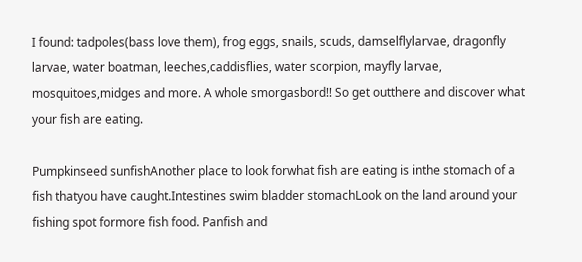I found: tadpoles(bass love them), frog eggs, snails, scuds, damselflylarvae, dragonfly larvae, water boatman, leeches,caddisflies, water scorpion, mayfly larvae, mosquitoes,midges and more. A whole smorgasbord!! So get outthere and discover what your fish are eating.

Pumpkinseed sunfishAnother place to look forwhat fish are eating is inthe stomach of a fish thatyou have caught.Intestines swim bladder stomachLook on the land around your fishing spot formore fish food. Panfish and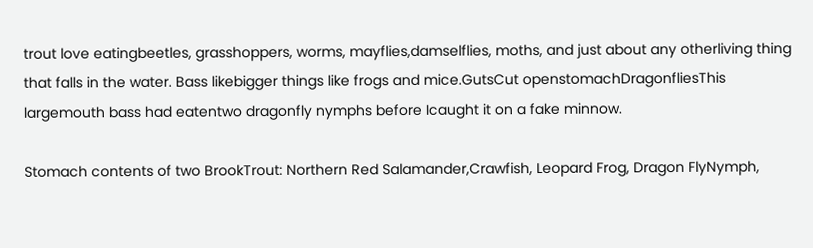trout love eatingbeetles, grasshoppers, worms, mayflies,damselflies, moths, and just about any otherliving thing that falls in the water. Bass likebigger things like frogs and mice.GutsCut openstomachDragonfliesThis largemouth bass had eatentwo dragonfly nymphs before Icaught it on a fake minnow.

Stomach contents of two BrookTrout: Northern Red Salamander,Crawfish, Leopard Frog, Dragon FlyNymph,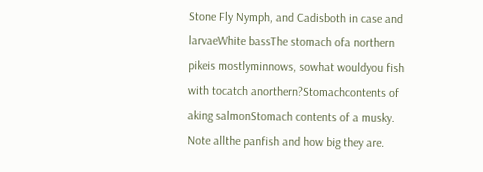Stone Fly Nymph, and Cadisboth in case and larvaeWhite bassThe stomach ofa northern pikeis mostlyminnows, sowhat wouldyou fish with tocatch anorthern?Stomachcontents of aking salmonStomach contents of a musky. Note allthe panfish and how big they are.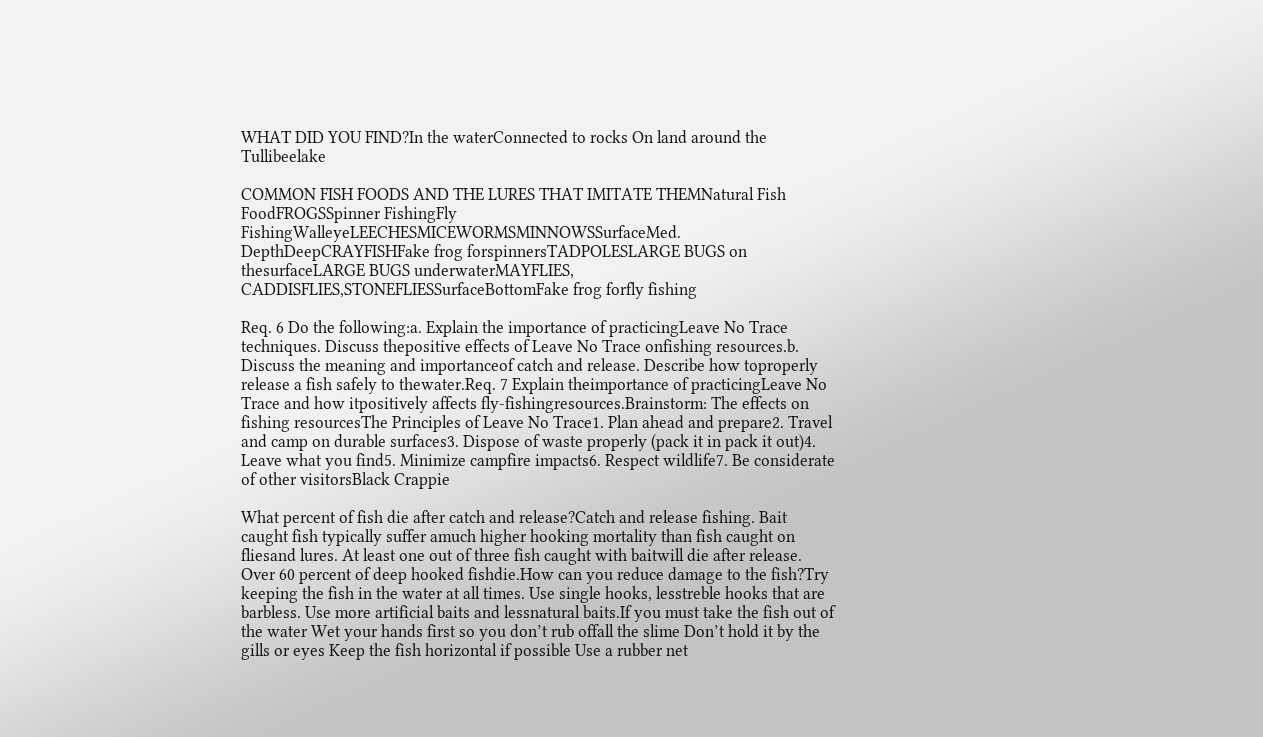WHAT DID YOU FIND?In the waterConnected to rocks On land around the Tullibeelake

COMMON FISH FOODS AND THE LURES THAT IMITATE THEMNatural Fish FoodFROGSSpinner FishingFly FishingWalleyeLEECHESMICEWORMSMINNOWSSurfaceMed. DepthDeepCRAYFISHFake frog forspinnersTADPOLESLARGE BUGS on thesurfaceLARGE BUGS underwaterMAYFLIES, CADDISFLIES,STONEFLIESSurfaceBottomFake frog forfly fishing

Req. 6 Do the following:a. Explain the importance of practicingLeave No Trace techniques. Discuss thepositive effects of Leave No Trace onfishing resources.b. Discuss the meaning and importanceof catch and release. Describe how toproperly release a fish safely to thewater.Req. 7 Explain theimportance of practicingLeave No Trace and how itpositively affects fly-fishingresources.Brainstorm: The effects on fishing resourcesThe Principles of Leave No Trace1. Plan ahead and prepare2. Travel and camp on durable surfaces3. Dispose of waste properly (pack it in pack it out)4. Leave what you find5. Minimize campfire impacts6. Respect wildlife7. Be considerate of other visitorsBlack Crappie

What percent of fish die after catch and release?Catch and release fishing. Bait caught fish typically suffer amuch higher hooking mortality than fish caught on fliesand lures. At least one out of three fish caught with baitwill die after release. Over 60 percent of deep hooked fishdie.How can you reduce damage to the fish?Try keeping the fish in the water at all times. Use single hooks, lesstreble hooks that are barbless. Use more artificial baits and lessnatural baits.If you must take the fish out of the water Wet your hands first so you don’t rub offall the slime Don’t hold it by the gills or eyes Keep the fish horizontal if possible Use a rubber net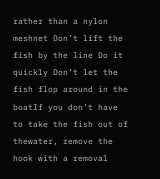rather than a nylon meshnet Don’t lift the fish by the line Do it quickly Don’t let the fish flop around in the boatIf you don’t have to take the fish out of thewater, remove the hook with a removal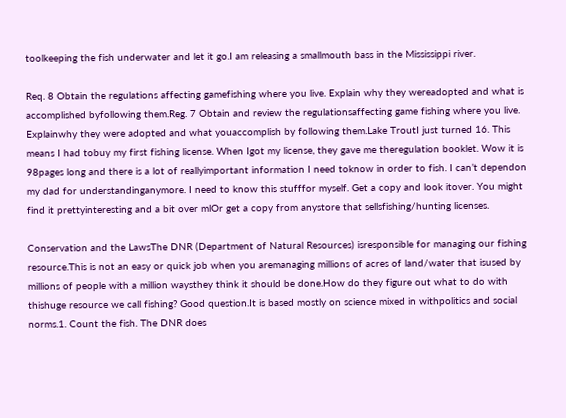toolkeeping the fish underwater and let it go.I am releasing a smallmouth bass in the Mississippi river.

Req. 8 Obtain the regulations affecting gamefishing where you live. Explain why they wereadopted and what is accomplished byfollowing them.Reg. 7 Obtain and review the regulationsaffecting game fishing where you live. Explainwhy they were adopted and what youaccomplish by following them.Lake TroutI just turned 16. This means I had tobuy my first fishing license. When Igot my license, they gave me theregulation booklet. Wow it is 98pages long and there is a lot of reallyimportant information I need toknow in order to fish. I can’t dependon my dad for understandinganymore. I need to know this stufffor myself. Get a copy and look itover. You might find it prettyinteresting and a bit over mlOr get a copy from anystore that sellsfishing/hunting licenses.

Conservation and the LawsThe DNR (Department of Natural Resources) isresponsible for managing our fishing resource.This is not an easy or quick job when you aremanaging millions of acres of land/water that isused by millions of people with a million waysthey think it should be done.How do they figure out what to do with thishuge resource we call fishing? Good question.It is based mostly on science mixed in withpolitics and social norms.1. Count the fish. The DNR does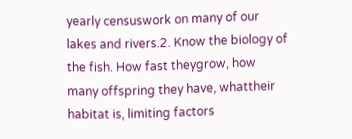yearly censuswork on many of our lakes and rivers.2. Know the biology of the fish. How fast theygrow, how many offspring they have, whattheir habitat is, limiting factors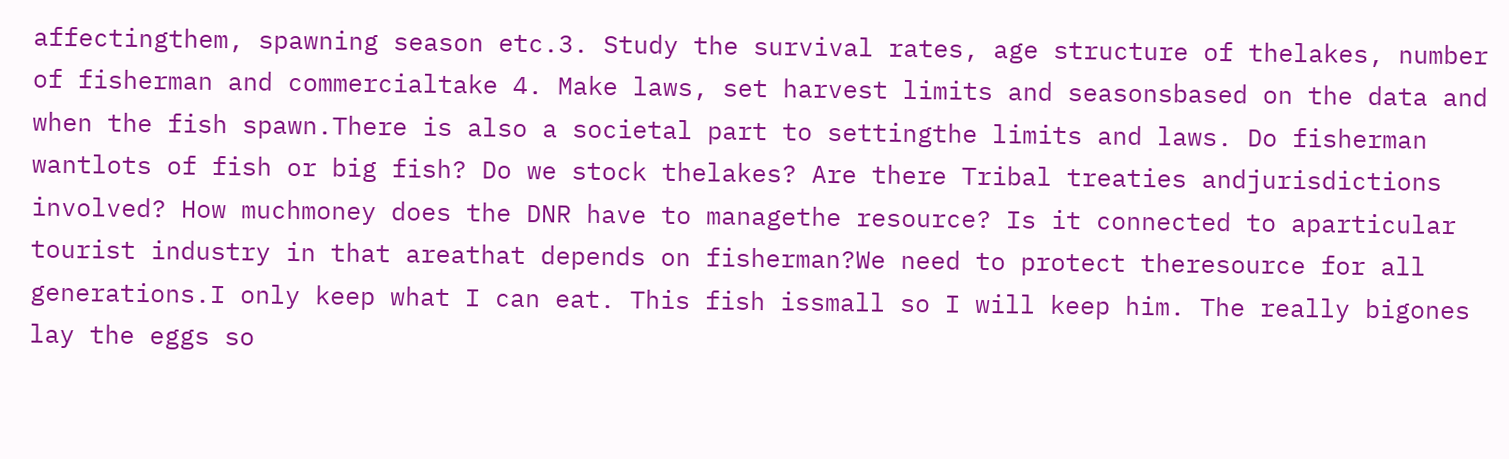affectingthem, spawning season etc.3. Study the survival rates, age structure of thelakes, number of fisherman and commercialtake 4. Make laws, set harvest limits and seasonsbased on the data and when the fish spawn.There is also a societal part to settingthe limits and laws. Do fisherman wantlots of fish or big fish? Do we stock thelakes? Are there Tribal treaties andjurisdictions involved? How muchmoney does the DNR have to managethe resource? Is it connected to aparticular tourist industry in that areathat depends on fisherman?We need to protect theresource for all generations.I only keep what I can eat. This fish issmall so I will keep him. The really bigones lay the eggs so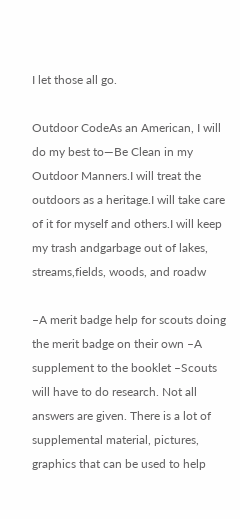I let those all go.

Outdoor CodeAs an American, I will do my best to—Be Clean in my Outdoor Manners.I will treat the outdoors as a heritage.I will take care of it for myself and others.I will keep my trash andgarbage out of lakes, streams,fields, woods, and roadw

–A merit badge help for scouts doing the merit badge on their own –A supplement to the booklet –Scouts will have to do research. Not all answers are given. There is a lot of supplemental material, pictures, graphics that can be used to help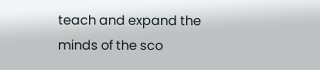teach and expand the minds of the sco